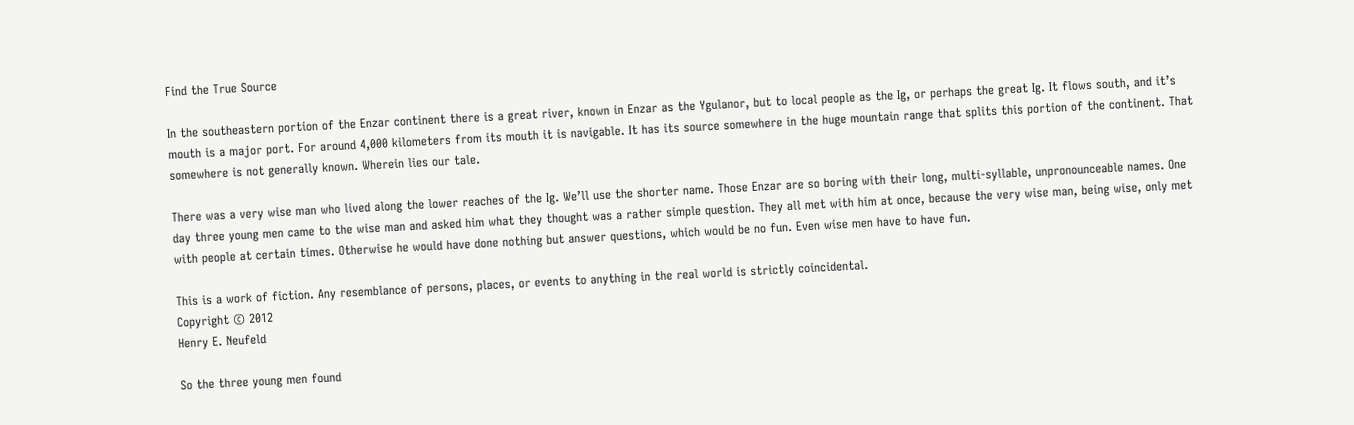Find the True Source

In the southeastern portion of the Enzar continent there is a great river, known in Enzar as the Ygulanor, but to local people as the Ig, or perhaps the great Ig. It flows south, and it’s mouth is a major port. For around 4,000 kilometers from its mouth it is navigable. It has its source somewhere in the huge mountain range that splits this portion of the continent. That somewhere is not generally known. Wherein lies our tale.

There was a very wise man who lived along the lower reaches of the Ig. We’ll use the shorter name. Those Enzar are so boring with their long, multi-syllable, unpronounceable names. One day three young men came to the wise man and asked him what they thought was a rather simple question. They all met with him at once, because the very wise man, being wise, only met with people at certain times. Otherwise he would have done nothing but answer questions, which would be no fun. Even wise men have to have fun.

This is a work of fiction. Any resemblance of persons, places, or events to anything in the real world is strictly coincidental.
Copyright © 2012
Henry E. Neufeld

So the three young men found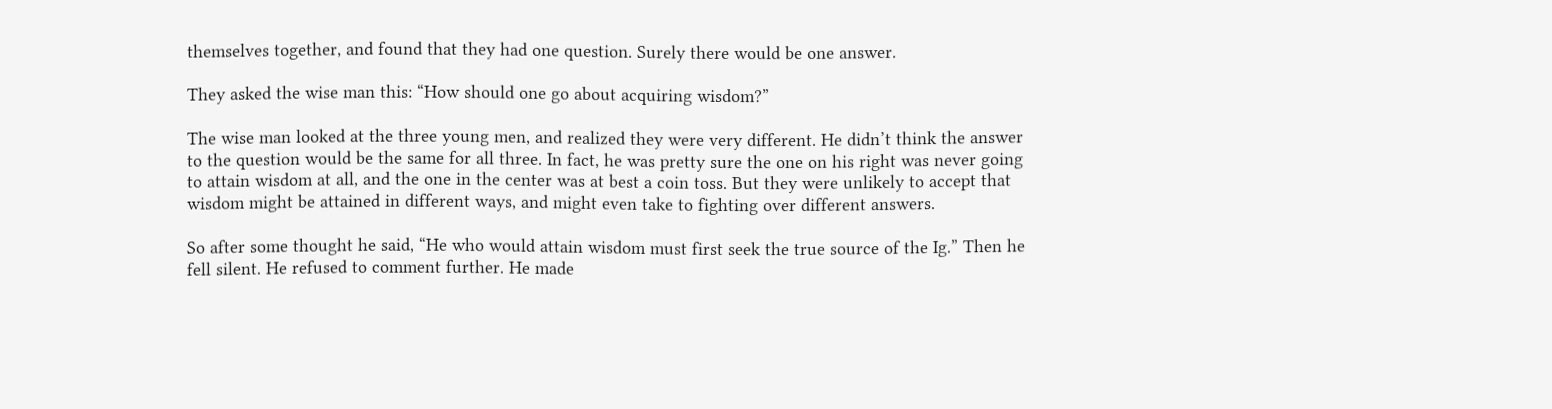themselves together, and found that they had one question. Surely there would be one answer.

They asked the wise man this: “How should one go about acquiring wisdom?”

The wise man looked at the three young men, and realized they were very different. He didn’t think the answer to the question would be the same for all three. In fact, he was pretty sure the one on his right was never going to attain wisdom at all, and the one in the center was at best a coin toss. But they were unlikely to accept that wisdom might be attained in different ways, and might even take to fighting over different answers.

So after some thought he said, “He who would attain wisdom must first seek the true source of the Ig.” Then he fell silent. He refused to comment further. He made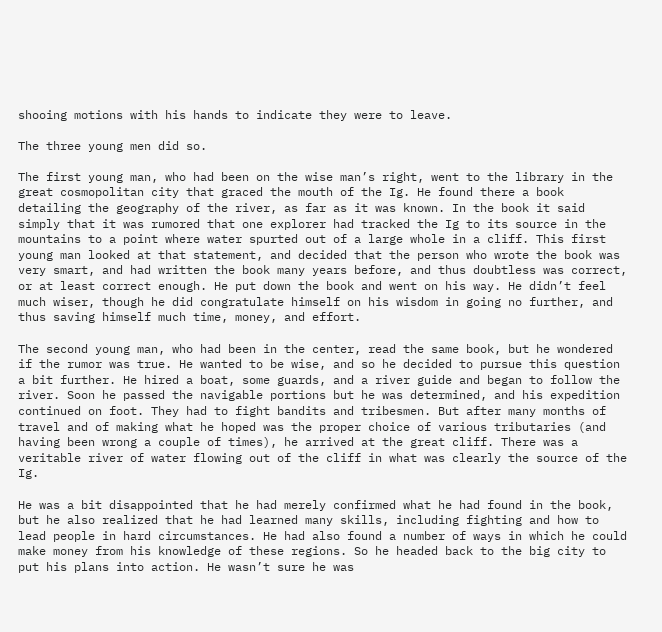shooing motions with his hands to indicate they were to leave.

The three young men did so.

The first young man, who had been on the wise man’s right, went to the library in the great cosmopolitan city that graced the mouth of the Ig. He found there a book detailing the geography of the river, as far as it was known. In the book it said simply that it was rumored that one explorer had tracked the Ig to its source in the mountains to a point where water spurted out of a large whole in a cliff. This first young man looked at that statement, and decided that the person who wrote the book was very smart, and had written the book many years before, and thus doubtless was correct, or at least correct enough. He put down the book and went on his way. He didn’t feel much wiser, though he did congratulate himself on his wisdom in going no further, and thus saving himself much time, money, and effort.

The second young man, who had been in the center, read the same book, but he wondered if the rumor was true. He wanted to be wise, and so he decided to pursue this question a bit further. He hired a boat, some guards, and a river guide and began to follow the river. Soon he passed the navigable portions but he was determined, and his expedition continued on foot. They had to fight bandits and tribesmen. But after many months of travel and of making what he hoped was the proper choice of various tributaries (and having been wrong a couple of times), he arrived at the great cliff. There was a veritable river of water flowing out of the cliff in what was clearly the source of the Ig.

He was a bit disappointed that he had merely confirmed what he had found in the book, but he also realized that he had learned many skills, including fighting and how to lead people in hard circumstances. He had also found a number of ways in which he could make money from his knowledge of these regions. So he headed back to the big city to put his plans into action. He wasn’t sure he was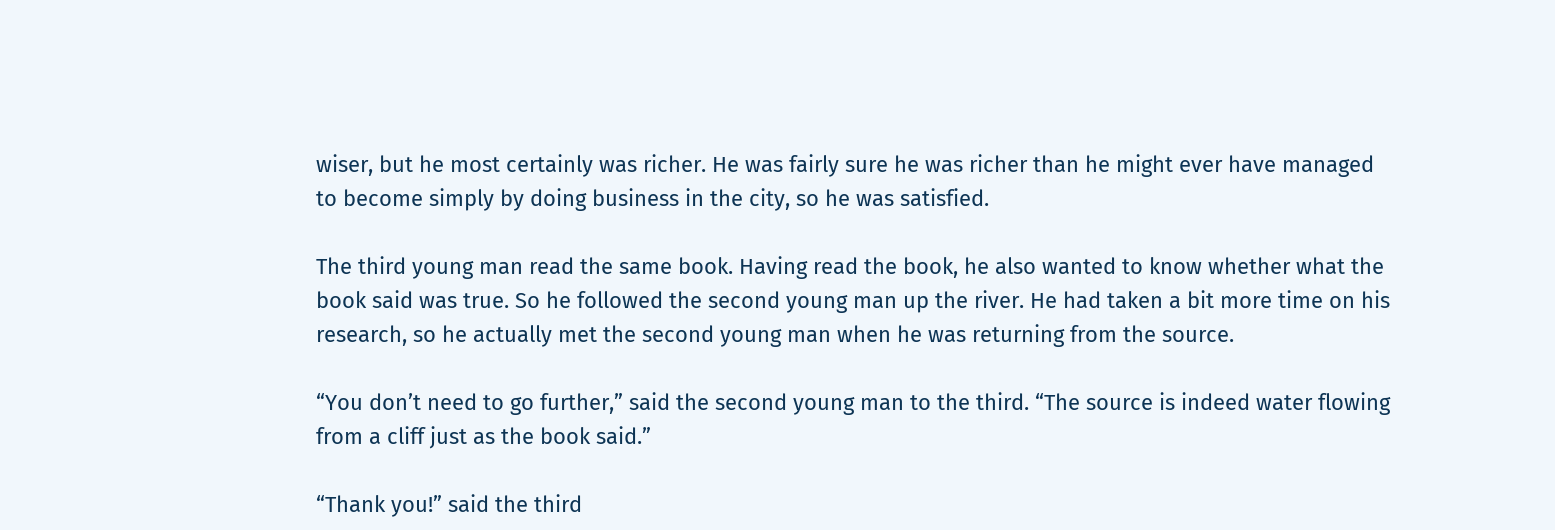wiser, but he most certainly was richer. He was fairly sure he was richer than he might ever have managed to become simply by doing business in the city, so he was satisfied.

The third young man read the same book. Having read the book, he also wanted to know whether what the book said was true. So he followed the second young man up the river. He had taken a bit more time on his research, so he actually met the second young man when he was returning from the source.

“You don’t need to go further,” said the second young man to the third. “The source is indeed water flowing from a cliff just as the book said.”

“Thank you!” said the third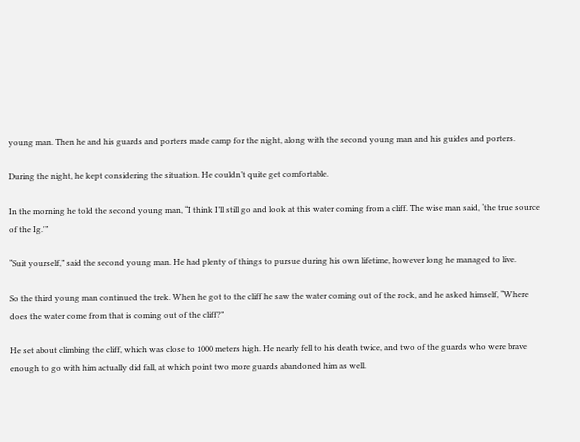young man. Then he and his guards and porters made camp for the night, along with the second young man and his guides and porters.

During the night, he kept considering the situation. He couldn’t quite get comfortable.

In the morning he told the second young man, “I think I’ll still go and look at this water coming from a cliff. The wise man said, ‘the true source of the Ig.'”

“Suit yourself,” said the second young man. He had plenty of things to pursue during his own lifetime, however long he managed to live.

So the third young man continued the trek. When he got to the cliff he saw the water coming out of the rock, and he asked himself, “Where does the water come from that is coming out of the cliff?”

He set about climbing the cliff, which was close to 1000 meters high. He nearly fell to his death twice, and two of the guards who were brave enough to go with him actually did fall, at which point two more guards abandoned him as well.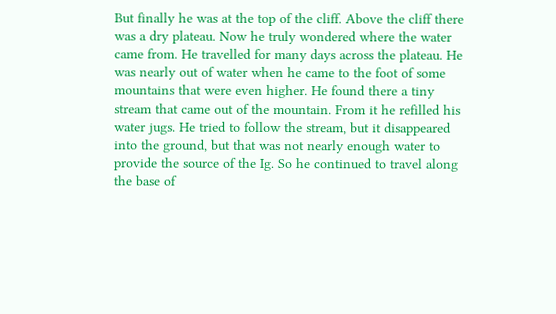But finally he was at the top of the cliff. Above the cliff there was a dry plateau. Now he truly wondered where the water came from. He travelled for many days across the plateau. He was nearly out of water when he came to the foot of some mountains that were even higher. He found there a tiny stream that came out of the mountain. From it he refilled his water jugs. He tried to follow the stream, but it disappeared into the ground, but that was not nearly enough water to provide the source of the Ig. So he continued to travel along the base of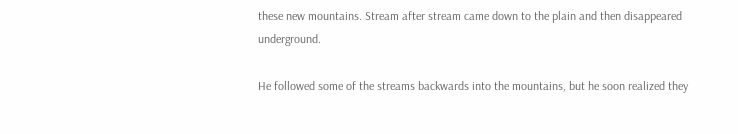these new mountains. Stream after stream came down to the plain and then disappeared underground.

He followed some of the streams backwards into the mountains, but he soon realized they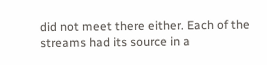did not meet there either. Each of the streams had its source in a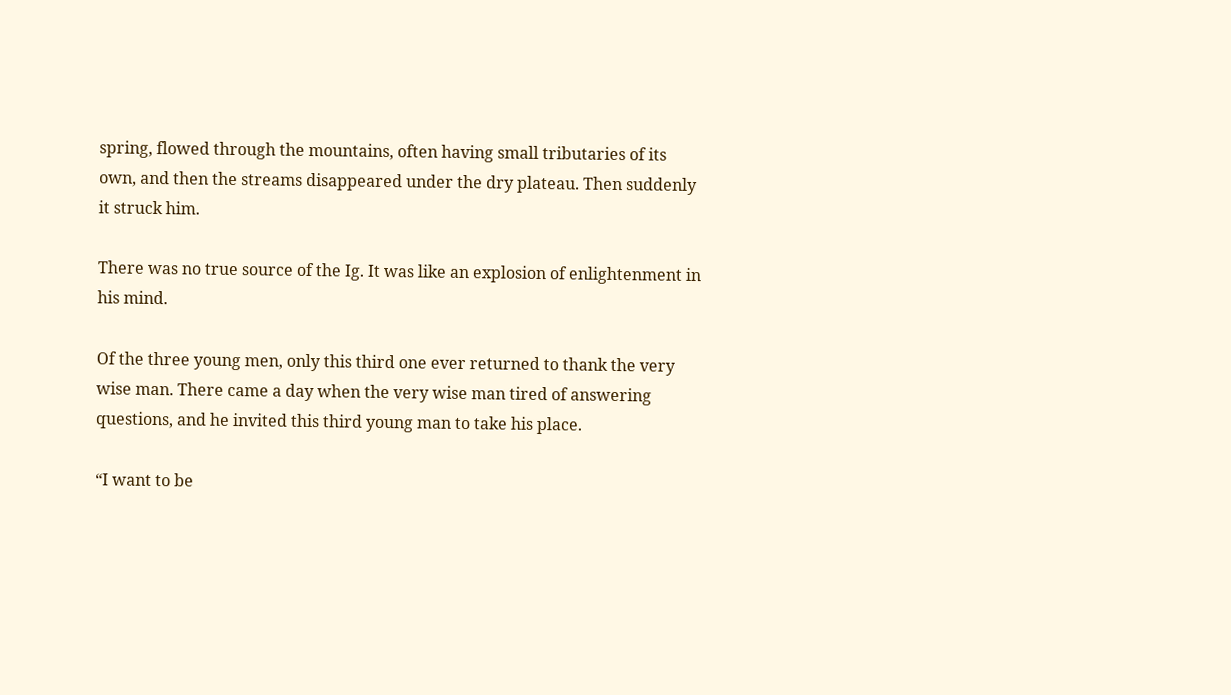spring, flowed through the mountains, often having small tributaries of its own, and then the streams disappeared under the dry plateau. Then suddenly it struck him.

There was no true source of the Ig. It was like an explosion of enlightenment in his mind.

Of the three young men, only this third one ever returned to thank the very wise man. There came a day when the very wise man tired of answering questions, and he invited this third young man to take his place.

“I want to be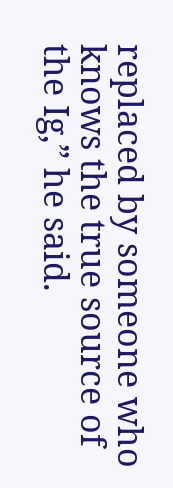replaced by someone who knows the true source of the Ig,” he said.